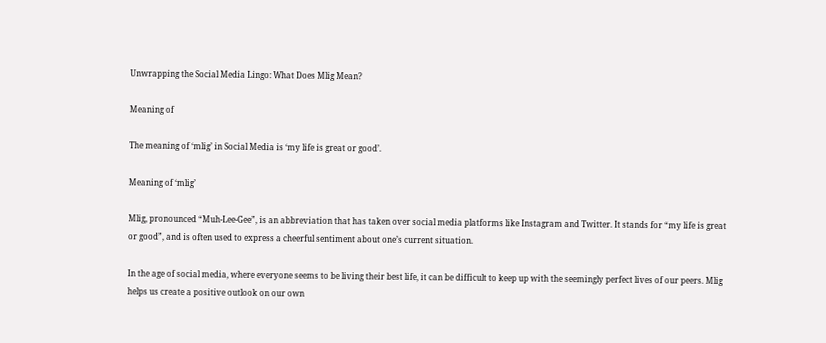Unwrapping the Social Media Lingo: What Does Mlig Mean?

Meaning of

The meaning of ‘mlig’ in Social Media is ‘my life is great or good’.

Meaning of ‘mlig’

Mlig, pronounced “Muh-Lee-Gee”, is an abbreviation that has taken over social media platforms like Instagram and Twitter. It stands for “my life is great or good”, and is often used to express a cheerful sentiment about one’s current situation.

In the age of social media, where everyone seems to be living their best life, it can be difficult to keep up with the seemingly perfect lives of our peers. Mlig helps us create a positive outlook on our own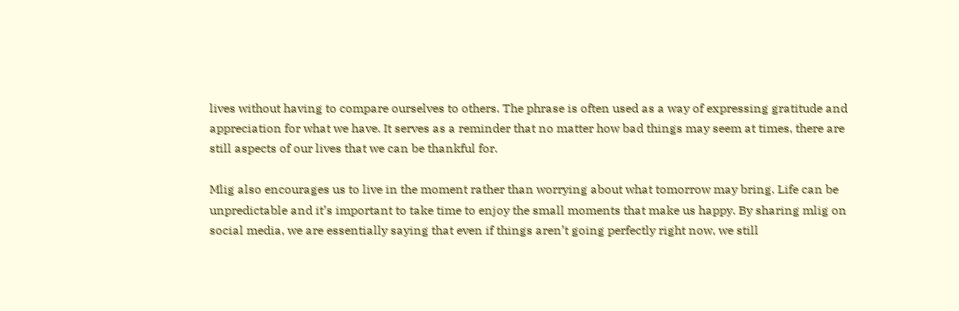lives without having to compare ourselves to others. The phrase is often used as a way of expressing gratitude and appreciation for what we have. It serves as a reminder that no matter how bad things may seem at times, there are still aspects of our lives that we can be thankful for.

Mlig also encourages us to live in the moment rather than worrying about what tomorrow may bring. Life can be unpredictable and it’s important to take time to enjoy the small moments that make us happy. By sharing mlig on social media, we are essentially saying that even if things aren’t going perfectly right now, we still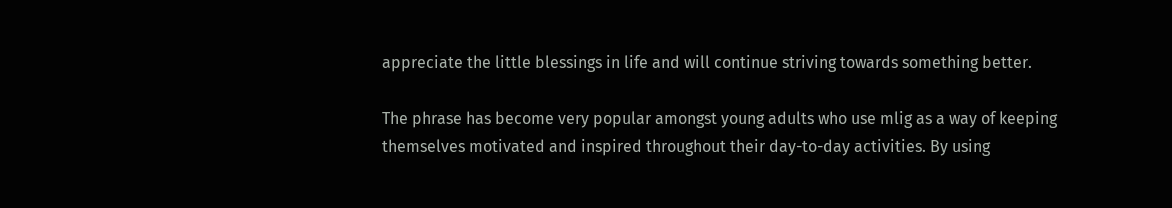appreciate the little blessings in life and will continue striving towards something better.

The phrase has become very popular amongst young adults who use mlig as a way of keeping themselves motivated and inspired throughout their day-to-day activities. By using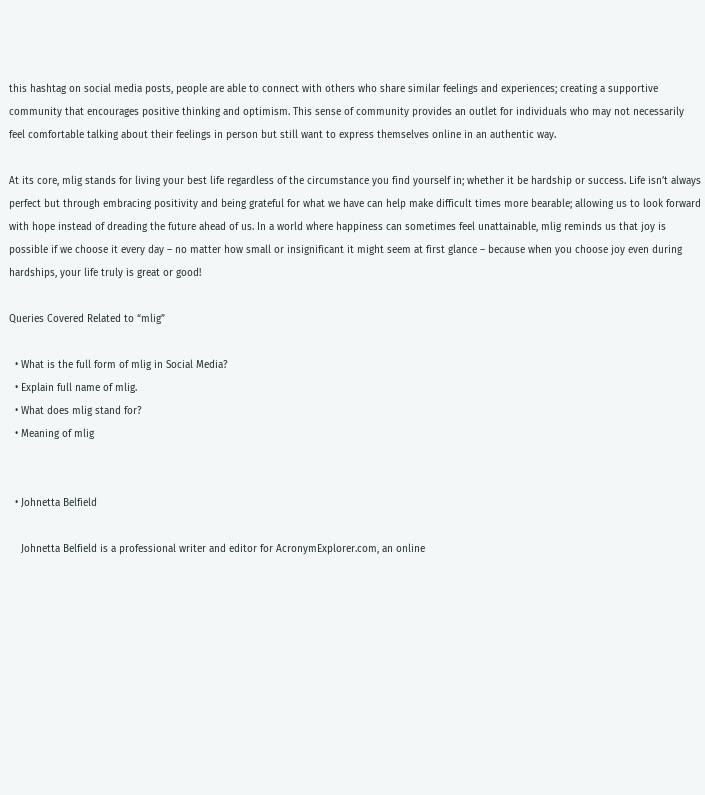this hashtag on social media posts, people are able to connect with others who share similar feelings and experiences; creating a supportive community that encourages positive thinking and optimism. This sense of community provides an outlet for individuals who may not necessarily feel comfortable talking about their feelings in person but still want to express themselves online in an authentic way.

At its core, mlig stands for living your best life regardless of the circumstance you find yourself in; whether it be hardship or success. Life isn’t always perfect but through embracing positivity and being grateful for what we have can help make difficult times more bearable; allowing us to look forward with hope instead of dreading the future ahead of us. In a world where happiness can sometimes feel unattainable, mlig reminds us that joy is possible if we choose it every day – no matter how small or insignificant it might seem at first glance – because when you choose joy even during hardships, your life truly is great or good!

Queries Covered Related to “mlig”

  • What is the full form of mlig in Social Media?
  • Explain full name of mlig.
  • What does mlig stand for?
  • Meaning of mlig


  • Johnetta Belfield

    Johnetta Belfield is a professional writer and editor for AcronymExplorer.com, an online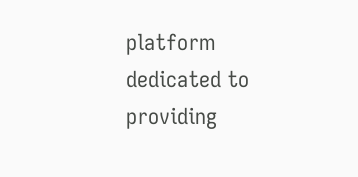platform dedicated to providing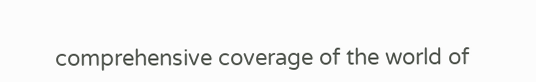comprehensive coverage of the world of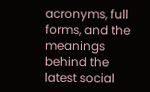acronyms, full forms, and the meanings behind the latest social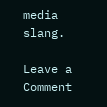media slang.

Leave a Comment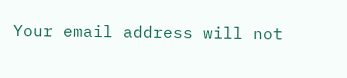Your email address will not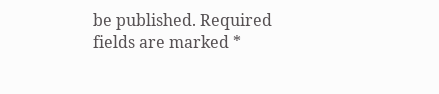be published. Required fields are marked *